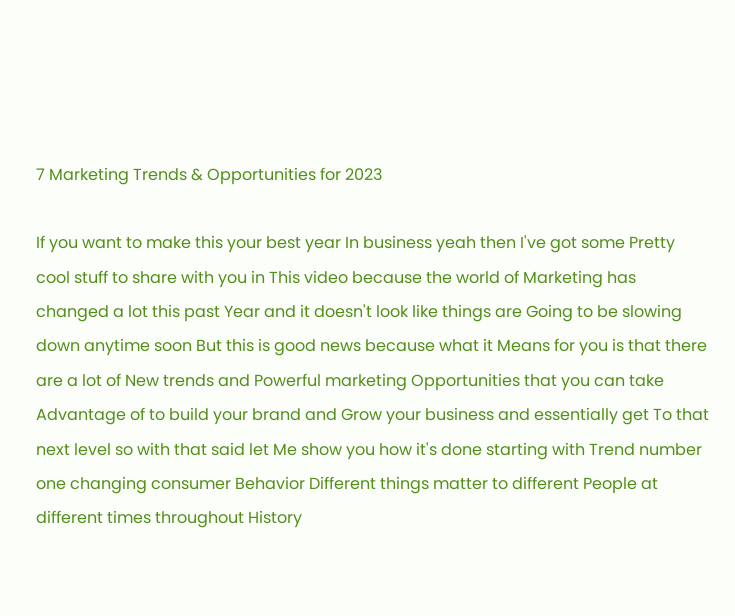7 Marketing Trends & Opportunities for 2023

If you want to make this your best year In business yeah then I've got some Pretty cool stuff to share with you in This video because the world of Marketing has changed a lot this past Year and it doesn't look like things are Going to be slowing down anytime soon But this is good news because what it Means for you is that there are a lot of New trends and Powerful marketing Opportunities that you can take Advantage of to build your brand and Grow your business and essentially get To that next level so with that said let Me show you how it's done starting with Trend number one changing consumer Behavior Different things matter to different People at different times throughout History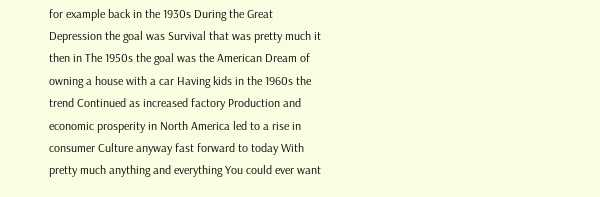for example back in the 1930s During the Great Depression the goal was Survival that was pretty much it then in The 1950s the goal was the American Dream of owning a house with a car Having kids in the 1960s the trend Continued as increased factory Production and economic prosperity in North America led to a rise in consumer Culture anyway fast forward to today With pretty much anything and everything You could ever want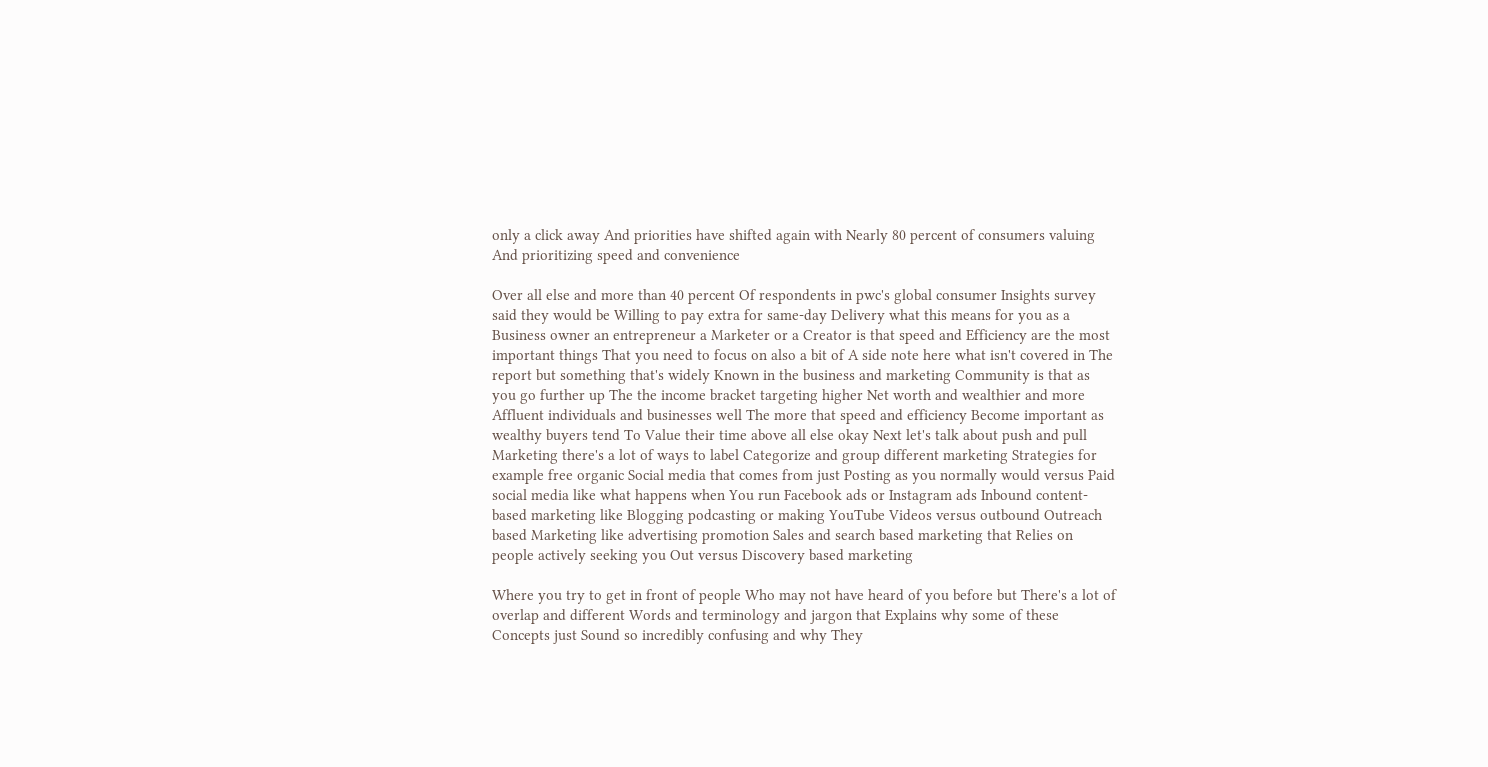only a click away And priorities have shifted again with Nearly 80 percent of consumers valuing And prioritizing speed and convenience

Over all else and more than 40 percent Of respondents in pwc's global consumer Insights survey said they would be Willing to pay extra for same-day Delivery what this means for you as a Business owner an entrepreneur a Marketer or a Creator is that speed and Efficiency are the most important things That you need to focus on also a bit of A side note here what isn't covered in The report but something that's widely Known in the business and marketing Community is that as you go further up The the income bracket targeting higher Net worth and wealthier and more Affluent individuals and businesses well The more that speed and efficiency Become important as wealthy buyers tend To Value their time above all else okay Next let's talk about push and pull Marketing there's a lot of ways to label Categorize and group different marketing Strategies for example free organic Social media that comes from just Posting as you normally would versus Paid social media like what happens when You run Facebook ads or Instagram ads Inbound content-based marketing like Blogging podcasting or making YouTube Videos versus outbound Outreach based Marketing like advertising promotion Sales and search based marketing that Relies on people actively seeking you Out versus Discovery based marketing

Where you try to get in front of people Who may not have heard of you before but There's a lot of overlap and different Words and terminology and jargon that Explains why some of these Concepts just Sound so incredibly confusing and why They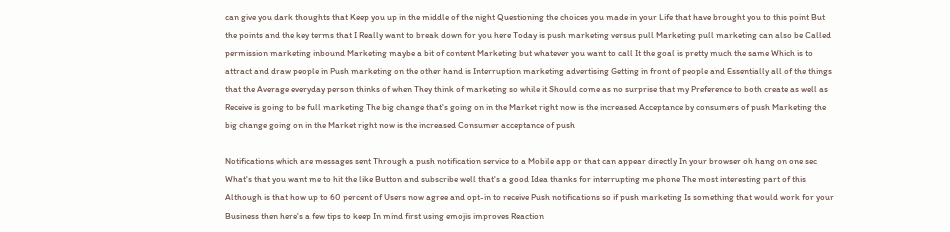can give you dark thoughts that Keep you up in the middle of the night Questioning the choices you made in your Life that have brought you to this point But the points and the key terms that I Really want to break down for you here Today is push marketing versus pull Marketing pull marketing can also be Called permission marketing inbound Marketing maybe a bit of content Marketing but whatever you want to call It the goal is pretty much the same Which is to attract and draw people in Push marketing on the other hand is Interruption marketing advertising Getting in front of people and Essentially all of the things that the Average everyday person thinks of when They think of marketing so while it Should come as no surprise that my Preference to both create as well as Receive is going to be full marketing The big change that's going on in the Market right now is the increased Acceptance by consumers of push Marketing the big change going on in the Market right now is the increased Consumer acceptance of push

Notifications which are messages sent Through a push notification service to a Mobile app or that can appear directly In your browser oh hang on one sec What's that you want me to hit the like Button and subscribe well that's a good Idea thanks for interrupting me phone The most interesting part of this Although is that how up to 60 percent of Users now agree and opt-in to receive Push notifications so if push marketing Is something that would work for your Business then here's a few tips to keep In mind first using emojis improves Reaction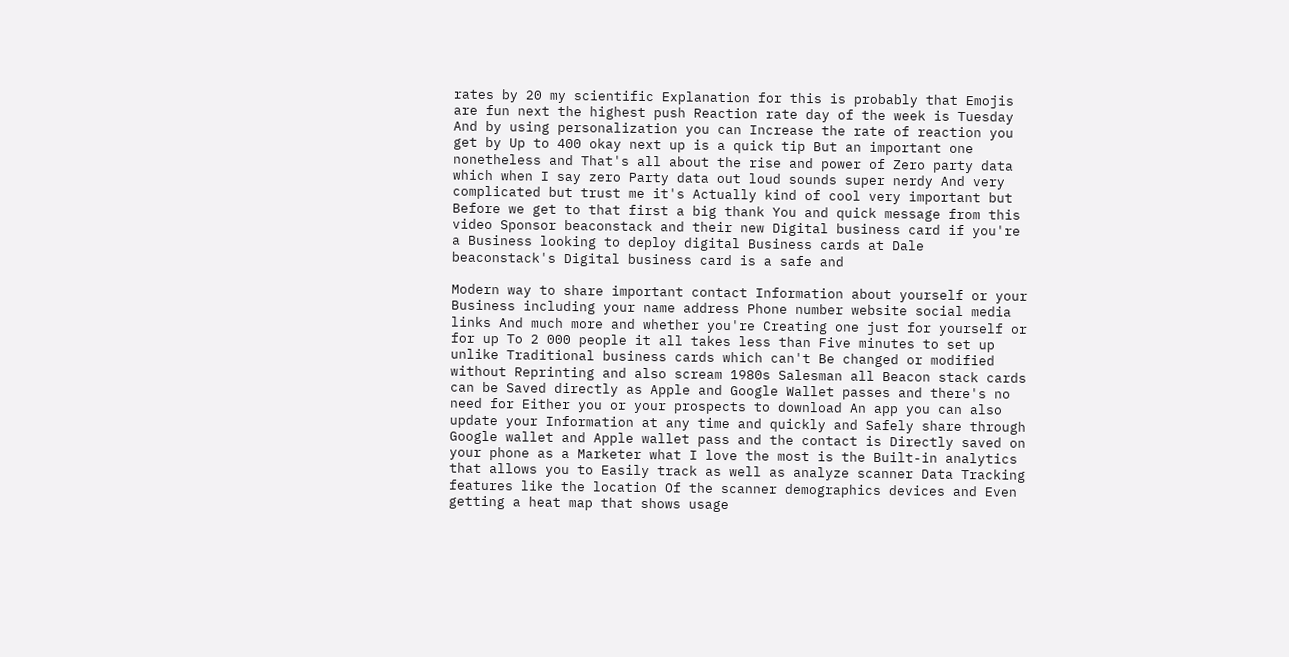rates by 20 my scientific Explanation for this is probably that Emojis are fun next the highest push Reaction rate day of the week is Tuesday And by using personalization you can Increase the rate of reaction you get by Up to 400 okay next up is a quick tip But an important one nonetheless and That's all about the rise and power of Zero party data which when I say zero Party data out loud sounds super nerdy And very complicated but trust me it's Actually kind of cool very important but Before we get to that first a big thank You and quick message from this video Sponsor beaconstack and their new Digital business card if you're a Business looking to deploy digital Business cards at Dale beaconstack's Digital business card is a safe and

Modern way to share important contact Information about yourself or your Business including your name address Phone number website social media links And much more and whether you're Creating one just for yourself or for up To 2 000 people it all takes less than Five minutes to set up unlike Traditional business cards which can't Be changed or modified without Reprinting and also scream 1980s Salesman all Beacon stack cards can be Saved directly as Apple and Google Wallet passes and there's no need for Either you or your prospects to download An app you can also update your Information at any time and quickly and Safely share through Google wallet and Apple wallet pass and the contact is Directly saved on your phone as a Marketer what I love the most is the Built-in analytics that allows you to Easily track as well as analyze scanner Data Tracking features like the location Of the scanner demographics devices and Even getting a heat map that shows usage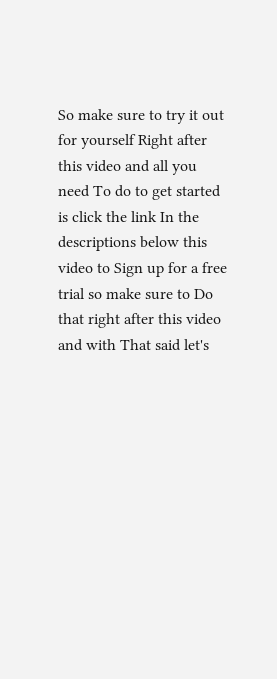So make sure to try it out for yourself Right after this video and all you need To do to get started is click the link In the descriptions below this video to Sign up for a free trial so make sure to Do that right after this video and with That said let's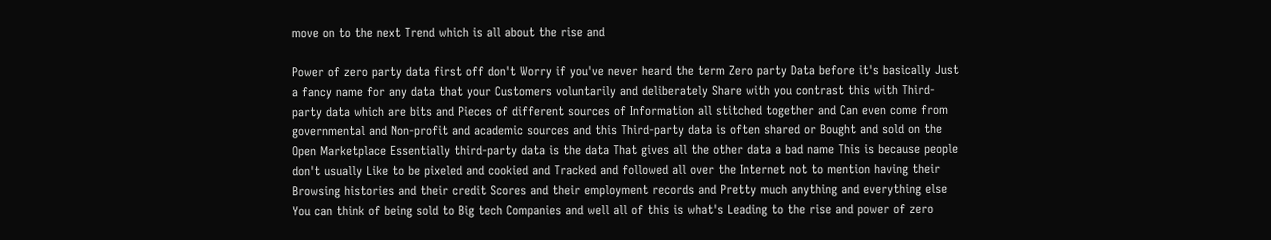move on to the next Trend which is all about the rise and

Power of zero party data first off don't Worry if you've never heard the term Zero party Data before it's basically Just a fancy name for any data that your Customers voluntarily and deliberately Share with you contrast this with Third-party data which are bits and Pieces of different sources of Information all stitched together and Can even come from governmental and Non-profit and academic sources and this Third-party data is often shared or Bought and sold on the Open Marketplace Essentially third-party data is the data That gives all the other data a bad name This is because people don't usually Like to be pixeled and cookied and Tracked and followed all over the Internet not to mention having their Browsing histories and their credit Scores and their employment records and Pretty much anything and everything else You can think of being sold to Big tech Companies and well all of this is what's Leading to the rise and power of zero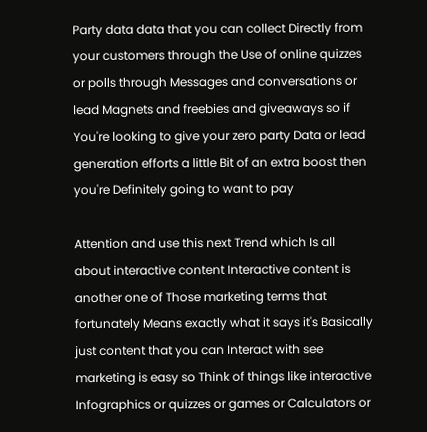Party data data that you can collect Directly from your customers through the Use of online quizzes or polls through Messages and conversations or lead Magnets and freebies and giveaways so if You're looking to give your zero party Data or lead generation efforts a little Bit of an extra boost then you're Definitely going to want to pay

Attention and use this next Trend which Is all about interactive content Interactive content is another one of Those marketing terms that fortunately Means exactly what it says it's Basically just content that you can Interact with see marketing is easy so Think of things like interactive Infographics or quizzes or games or Calculators or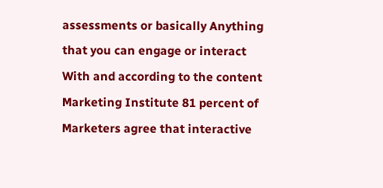assessments or basically Anything that you can engage or interact With and according to the content Marketing Institute 81 percent of Marketers agree that interactive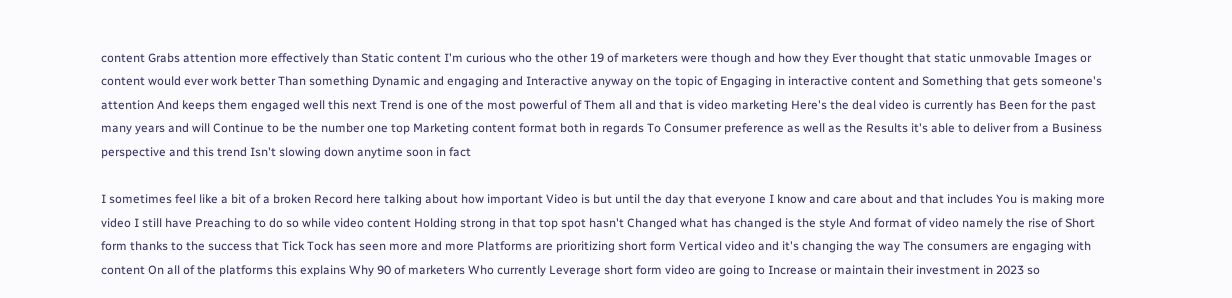content Grabs attention more effectively than Static content I'm curious who the other 19 of marketers were though and how they Ever thought that static unmovable Images or content would ever work better Than something Dynamic and engaging and Interactive anyway on the topic of Engaging in interactive content and Something that gets someone's attention And keeps them engaged well this next Trend is one of the most powerful of Them all and that is video marketing Here's the deal video is currently has Been for the past many years and will Continue to be the number one top Marketing content format both in regards To Consumer preference as well as the Results it's able to deliver from a Business perspective and this trend Isn't slowing down anytime soon in fact

I sometimes feel like a bit of a broken Record here talking about how important Video is but until the day that everyone I know and care about and that includes You is making more video I still have Preaching to do so while video content Holding strong in that top spot hasn't Changed what has changed is the style And format of video namely the rise of Short form thanks to the success that Tick Tock has seen more and more Platforms are prioritizing short form Vertical video and it's changing the way The consumers are engaging with content On all of the platforms this explains Why 90 of marketers Who currently Leverage short form video are going to Increase or maintain their investment in 2023 so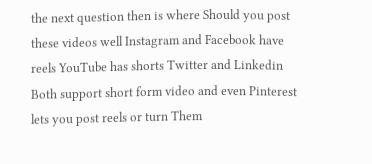the next question then is where Should you post these videos well Instagram and Facebook have reels YouTube has shorts Twitter and Linkedin Both support short form video and even Pinterest lets you post reels or turn Them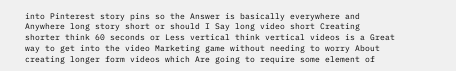into Pinterest story pins so the Answer is basically everywhere and Anywhere long story short or should I Say long video short Creating shorter think 60 seconds or Less vertical think vertical videos is a Great way to get into the video Marketing game without needing to worry About creating longer form videos which Are going to require some element of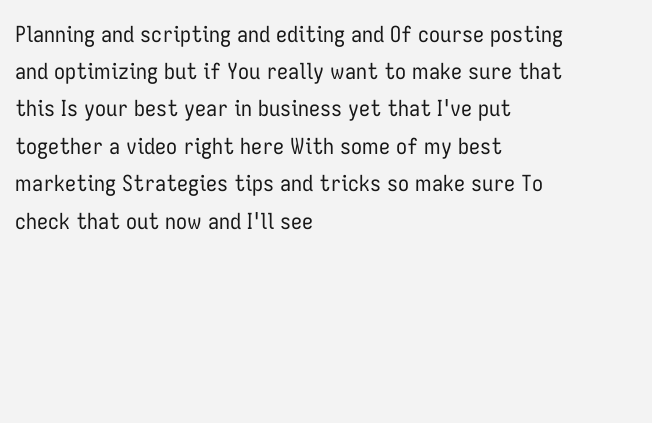Planning and scripting and editing and Of course posting and optimizing but if You really want to make sure that this Is your best year in business yet that I've put together a video right here With some of my best marketing Strategies tips and tricks so make sure To check that out now and I'll see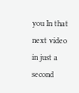you In that next video in just a second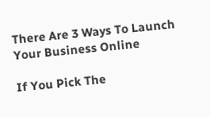There Are 3 Ways To Launch Your Business Online

If You Pick The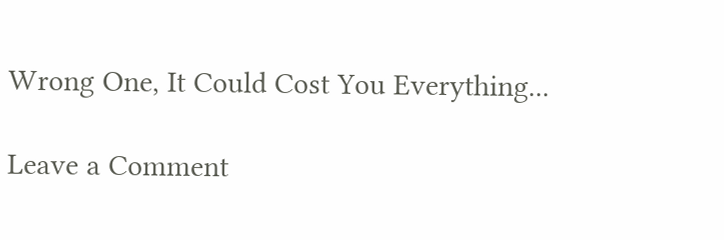Wrong One, It Could Cost You Everything...

Leave a Comment